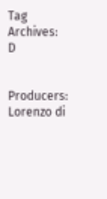Tag Archives: D


Producers: Lorenzo di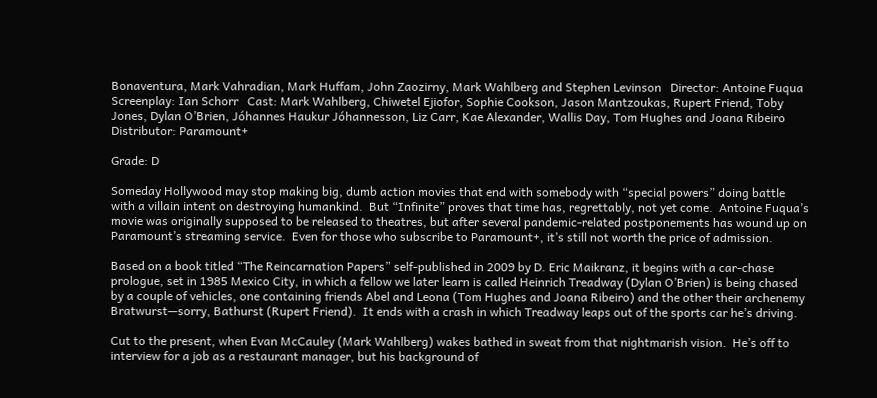Bonaventura, Mark Vahradian, Mark Huffam, John Zaozirny, Mark Wahlberg and Stephen Levinson   Director: Antoine Fuqua   Screenplay: Ian Schorr   Cast: Mark Wahlberg, Chiwetel Ejiofor, Sophie Cookson, Jason Mantzoukas, Rupert Friend, Toby Jones, Dylan O’Brien, Jóhannes Haukur Jóhannesson, Liz Carr, Kae Alexander, Wallis Day, Tom Hughes and Joana Ribeiro   Distributor: Paramount+

Grade: D

Someday Hollywood may stop making big, dumb action movies that end with somebody with “special powers” doing battle with a villain intent on destroying humankind.  But “Infinite” proves that time has, regrettably, not yet come.  Antoine Fuqua’s movie was originally supposed to be released to theatres, but after several pandemic-related postponements has wound up on Paramount’s streaming service.  Even for those who subscribe to Paramount+, it’s still not worth the price of admission.

Based on a book titled “The Reincarnation Papers” self-published in 2009 by D. Eric Maikranz, it begins with a car-chase prologue, set in 1985 Mexico City, in which a fellow we later learn is called Heinrich Treadway (Dylan O’Brien) is being chased by a couple of vehicles, one containing friends Abel and Leona (Tom Hughes and Joana Ribeiro) and the other their archenemy Bratwurst—sorry, Bathurst (Rupert Friend).  It ends with a crash in which Treadway leaps out of the sports car he’s driving.

Cut to the present, when Evan McCauley (Mark Wahlberg) wakes bathed in sweat from that nightmarish vision.  He’s off to interview for a job as a restaurant manager, but his background of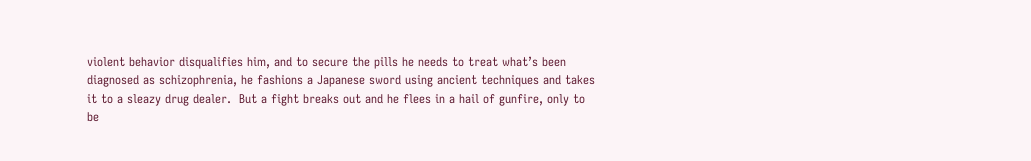violent behavior disqualifies him, and to secure the pills he needs to treat what’s been diagnosed as schizophrenia, he fashions a Japanese sword using ancient techniques and takes it to a sleazy drug dealer.  But a fight breaks out and he flees in a hail of gunfire, only to be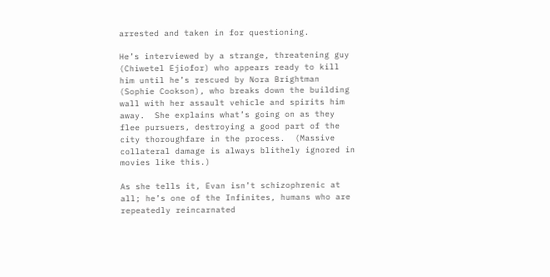arrested and taken in for questioning.

He’s interviewed by a strange, threatening guy (Chiwetel Ejiofor) who appears ready to kill him until he’s rescued by Nora Brightman (Sophie Cookson), who breaks down the building wall with her assault vehicle and spirits him away.  She explains what’s going on as they flee pursuers, destroying a good part of the city thoroughfare in the process.  (Massive collateral damage is always blithely ignored in movies like this.)

As she tells it, Evan isn’t schizophrenic at all; he’s one of the Infinites, humans who are repeatedly reincarnated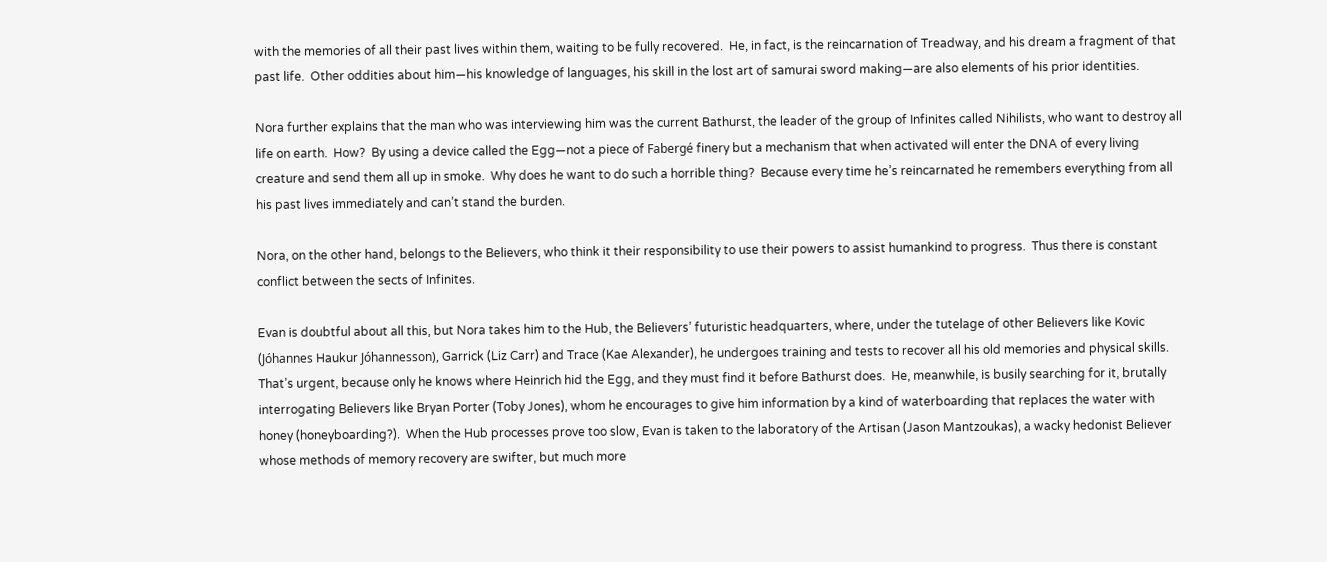with the memories of all their past lives within them, waiting to be fully recovered.  He, in fact, is the reincarnation of Treadway, and his dream a fragment of that past life.  Other oddities about him—his knowledge of languages, his skill in the lost art of samurai sword making—are also elements of his prior identities.

Nora further explains that the man who was interviewing him was the current Bathurst, the leader of the group of Infinites called Nihilists, who want to destroy all life on earth.  How?  By using a device called the Egg—not a piece of Fabergé finery but a mechanism that when activated will enter the DNA of every living creature and send them all up in smoke.  Why does he want to do such a horrible thing?  Because every time he’s reincarnated he remembers everything from all his past lives immediately and can’t stand the burden.

Nora, on the other hand, belongs to the Believers, who think it their responsibility to use their powers to assist humankind to progress.  Thus there is constant conflict between the sects of Infinites.

Evan is doubtful about all this, but Nora takes him to the Hub, the Believers’ futuristic headquarters, where, under the tutelage of other Believers like Kovic (Jóhannes Haukur Jóhannesson), Garrick (Liz Carr) and Trace (Kae Alexander), he undergoes training and tests to recover all his old memories and physical skills. That’s urgent, because only he knows where Heinrich hid the Egg, and they must find it before Bathurst does.  He, meanwhile, is busily searching for it, brutally interrogating Believers like Bryan Porter (Toby Jones), whom he encourages to give him information by a kind of waterboarding that replaces the water with honey (honeyboarding?).  When the Hub processes prove too slow, Evan is taken to the laboratory of the Artisan (Jason Mantzoukas), a wacky hedonist Believer whose methods of memory recovery are swifter, but much more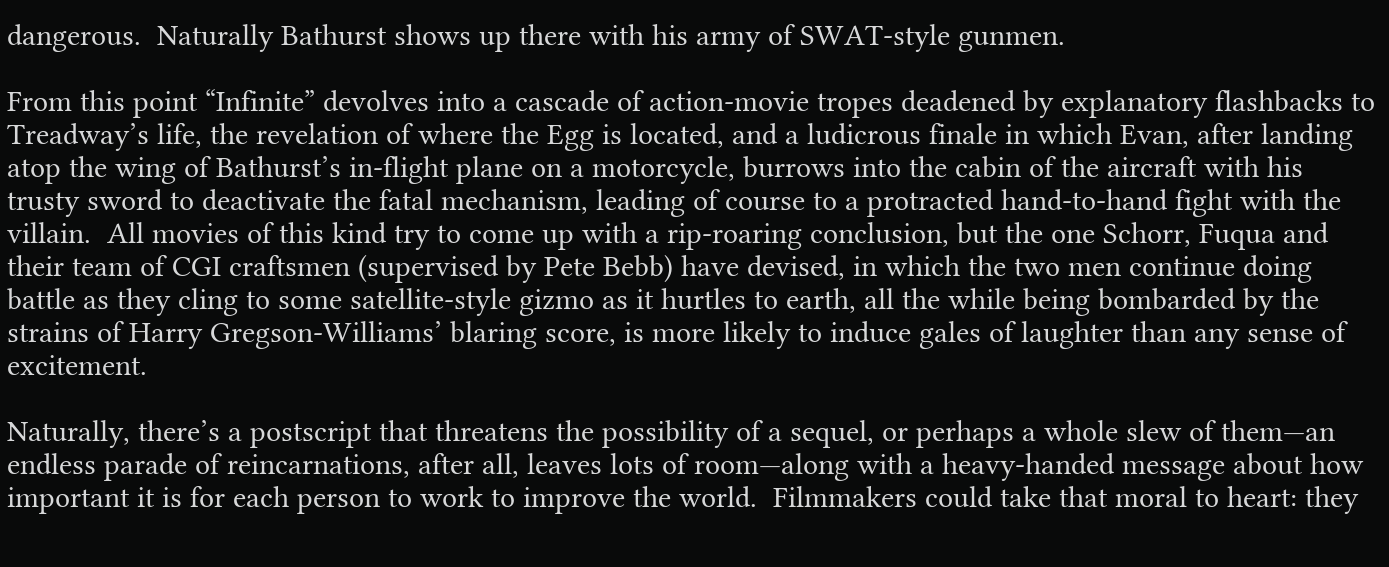dangerous.  Naturally Bathurst shows up there with his army of SWAT-style gunmen.

From this point “Infinite” devolves into a cascade of action-movie tropes deadened by explanatory flashbacks to Treadway’s life, the revelation of where the Egg is located, and a ludicrous finale in which Evan, after landing atop the wing of Bathurst’s in-flight plane on a motorcycle, burrows into the cabin of the aircraft with his trusty sword to deactivate the fatal mechanism, leading of course to a protracted hand-to-hand fight with the villain.  All movies of this kind try to come up with a rip-roaring conclusion, but the one Schorr, Fuqua and their team of CGI craftsmen (supervised by Pete Bebb) have devised, in which the two men continue doing battle as they cling to some satellite-style gizmo as it hurtles to earth, all the while being bombarded by the strains of Harry Gregson-Williams’ blaring score, is more likely to induce gales of laughter than any sense of excitement.

Naturally, there’s a postscript that threatens the possibility of a sequel, or perhaps a whole slew of them—an endless parade of reincarnations, after all, leaves lots of room—along with a heavy-handed message about how important it is for each person to work to improve the world.  Filmmakers could take that moral to heart: they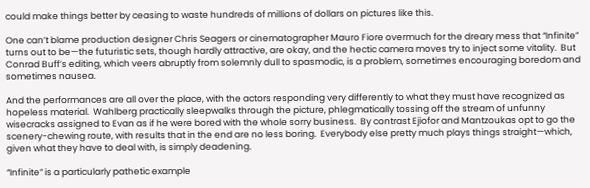could make things better by ceasing to waste hundreds of millions of dollars on pictures like this.

One can’t blame production designer Chris Seagers or cinematographer Mauro Fiore overmuch for the dreary mess that “Infinite” turns out to be—the futuristic sets, though hardly attractive, are okay, and the hectic camera moves try to inject some vitality.  But Conrad Buff’s editing, which veers abruptly from solemnly dull to spasmodic, is a problem, sometimes encouraging boredom and sometimes nausea.

And the performances are all over the place, with the actors responding very differently to what they must have recognized as hopeless material.  Wahlberg practically sleepwalks through the picture, phlegmatically tossing off the stream of unfunny wisecracks assigned to Evan as if he were bored with the whole sorry business.  By contrast Ejiofor and Mantzoukas opt to go the scenery-chewing route, with results that in the end are no less boring.  Everybody else pretty much plays things straight—which, given what they have to deal with, is simply deadening.

“Infinite” is a particularly pathetic example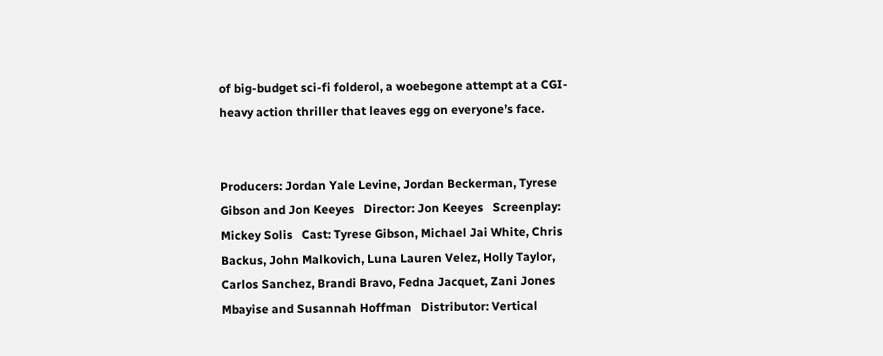of big-budget sci-fi folderol, a woebegone attempt at a CGI-heavy action thriller that leaves egg on everyone’s face.


Producers: Jordan Yale Levine, Jordan Beckerman, Tyrese Gibson and Jon Keeyes   Director: Jon Keeyes   Screenplay: Mickey Solis   Cast: Tyrese Gibson, Michael Jai White, Chris Backus, John Malkovich, Luna Lauren Velez, Holly Taylor, Carlos Sanchez, Brandi Bravo, Fedna Jacquet, Zani Jones Mbayise and Susannah Hoffman   Distributor: Vertical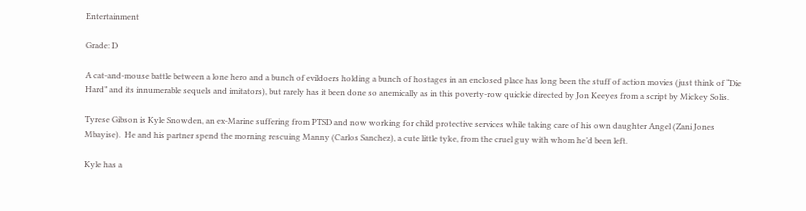Entertainment

Grade: D

A cat-and-mouse battle between a lone hero and a bunch of evildoers holding a bunch of hostages in an enclosed place has long been the stuff of action movies (just think of “Die Hard” and its innumerable sequels and imitators), but rarely has it been done so anemically as in this poverty-row quickie directed by Jon Keeyes from a script by Mickey Solis.

Tyrese Gibson is Kyle Snowden, an ex-Marine suffering from PTSD and now working for child protective services while taking care of his own daughter Angel (Zani Jones Mbayise).  He and his partner spend the morning rescuing Manny (Carlos Sanchez), a cute little tyke, from the cruel guy with whom he’d been left.

Kyle has a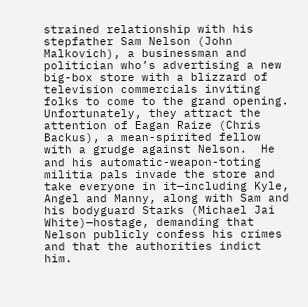strained relationship with his stepfather Sam Nelson (John Malkovich), a businessman and politician who’s advertising a new big-box store with a blizzard of television commercials inviting folks to come to the grand opening.  Unfortunately, they attract the attention of Eagan Raize (Chris Backus), a mean-spirited fellow with a grudge against Nelson.  He and his automatic-weapon-toting militia pals invade the store and take everyone in it—including Kyle, Angel and Manny, along with Sam and his bodyguard Starks (Michael Jai White)—hostage, demanding that Nelson publicly confess his crimes and that the authorities indict him.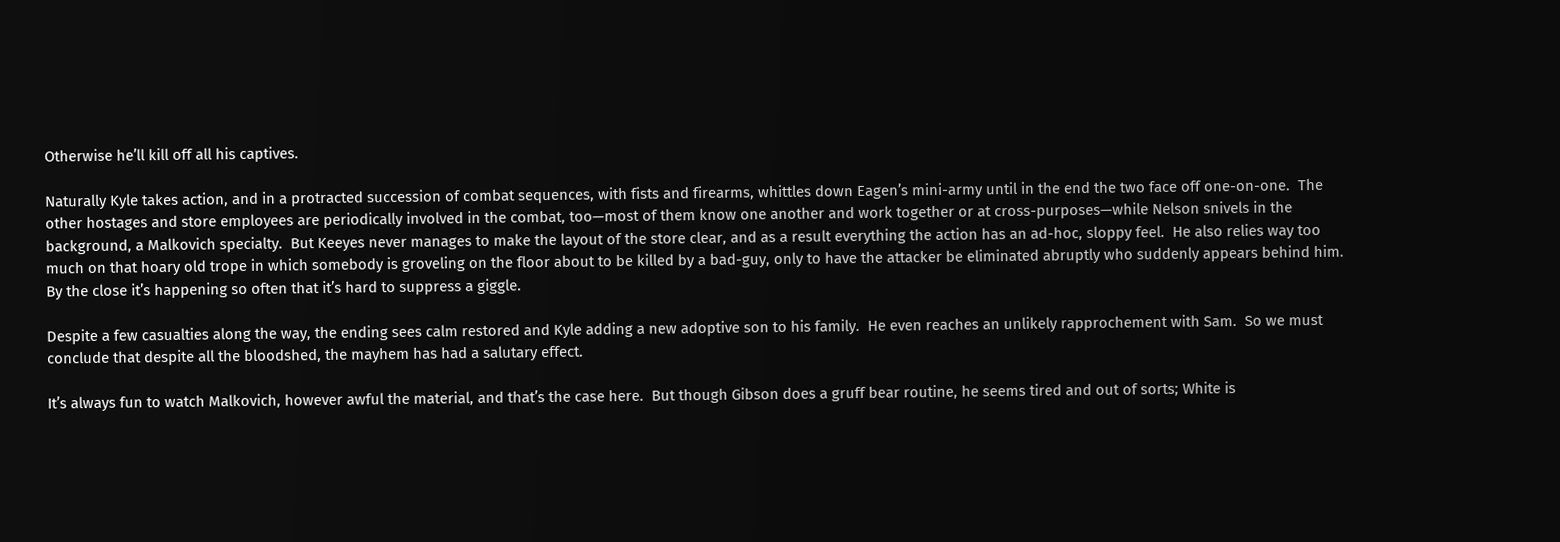Otherwise he’ll kill off all his captives.

Naturally Kyle takes action, and in a protracted succession of combat sequences, with fists and firearms, whittles down Eagen’s mini-army until in the end the two face off one-on-one.  The other hostages and store employees are periodically involved in the combat, too—most of them know one another and work together or at cross-purposes—while Nelson snivels in the background, a Malkovich specialty.  But Keeyes never manages to make the layout of the store clear, and as a result everything the action has an ad-hoc, sloppy feel.  He also relies way too much on that hoary old trope in which somebody is groveling on the floor about to be killed by a bad-guy, only to have the attacker be eliminated abruptly who suddenly appears behind him.  By the close it’s happening so often that it’s hard to suppress a giggle.

Despite a few casualties along the way, the ending sees calm restored and Kyle adding a new adoptive son to his family.  He even reaches an unlikely rapprochement with Sam.  So we must conclude that despite all the bloodshed, the mayhem has had a salutary effect.

It’s always fun to watch Malkovich, however awful the material, and that’s the case here.  But though Gibson does a gruff bear routine, he seems tired and out of sorts; White is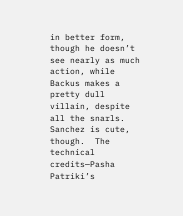in better form, though he doesn’t see nearly as much action, while Backus makes a pretty dull villain, despite all the snarls.  Sanchez is cute, though.  The technical credits—Pasha Patriki’s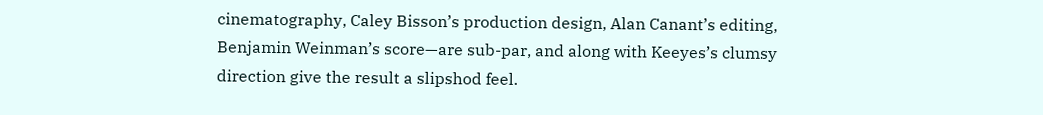cinematography, Caley Bisson’s production design, Alan Canant’s editing, Benjamin Weinman’s score—are sub-par, and along with Keeyes’s clumsy direction give the result a slipshod feel.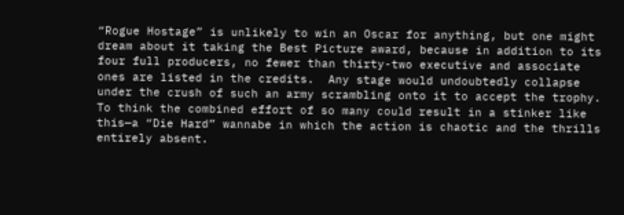“Rogue Hostage” is unlikely to win an Oscar for anything, but one might dream about it taking the Best Picture award, because in addition to its four full producers, no fewer than thirty-two executive and associate ones are listed in the credits.  Any stage would undoubtedly collapse under the crush of such an army scrambling onto it to accept the trophy.  To think the combined effort of so many could result in a stinker like this—a “Die Hard” wannabe in which the action is chaotic and the thrills entirely absent.